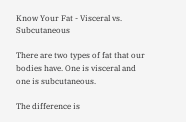Know Your Fat - Visceral vs. Subcutaneous

There are two types of fat that our bodies have. One is visceral and one is subcutaneous.

The difference is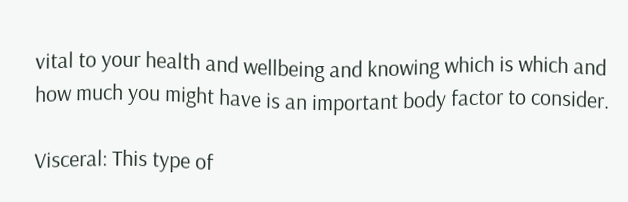vital to your health and wellbeing and knowing which is which and how much you might have is an important body factor to consider.

Visceral: This type of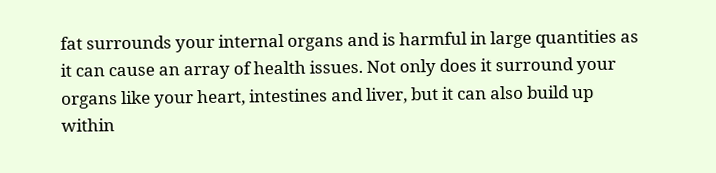fat surrounds your internal organs and is harmful in large quantities as it can cause an array of health issues. Not only does it surround your organs like your heart, intestines and liver, but it can also build up within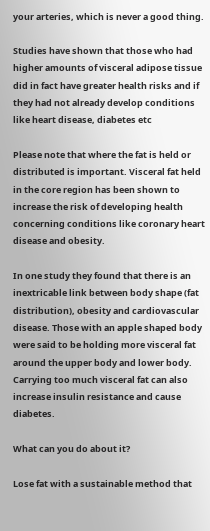your arteries, which is never a good thing.

Studies have shown that those who had higher amounts of visceral adipose tissue did in fact have greater health risks and if they had not already develop conditions like heart disease, diabetes etc

Please note that where the fat is held or distributed is important. Visceral fat held in the core region has been shown to increase the risk of developing health concerning conditions like coronary heart disease and obesity.

In one study they found that there is an inextricable link between body shape (fat distribution), obesity and cardiovascular disease. Those with an apple shaped body were said to be holding more visceral fat around the upper body and lower body. Carrying too much visceral fat can also increase insulin resistance and cause diabetes.

What can you do about it?

Lose fat with a sustainable method that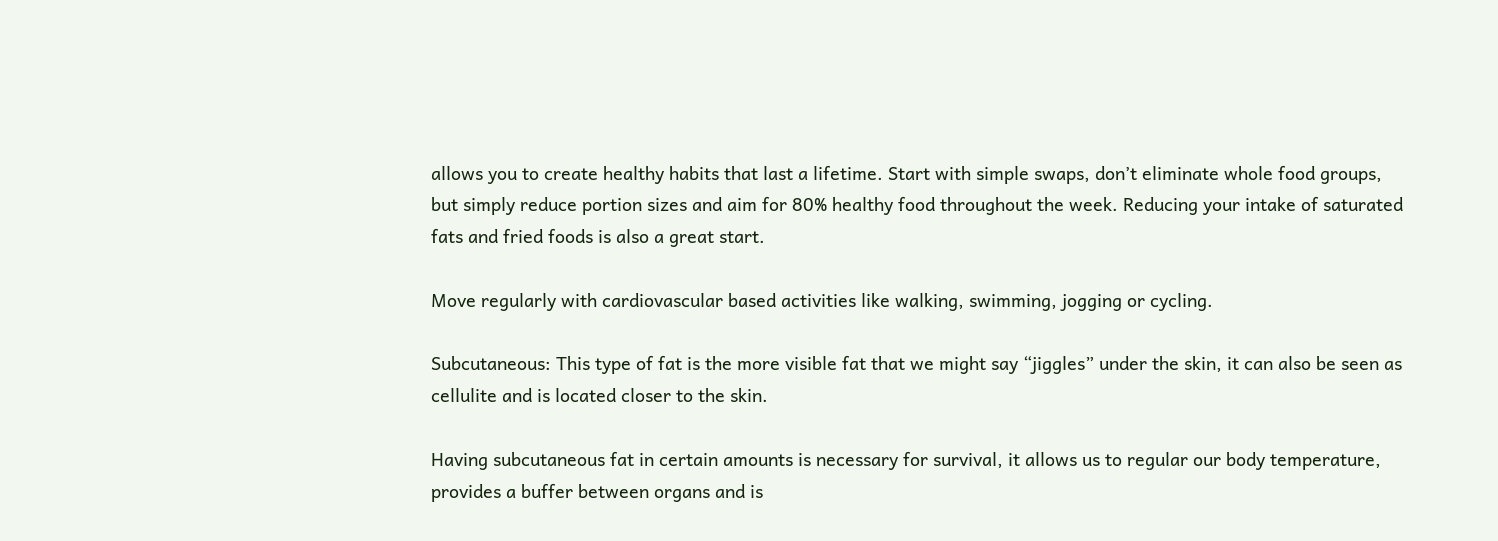allows you to create healthy habits that last a lifetime. Start with simple swaps, don’t eliminate whole food groups, but simply reduce portion sizes and aim for 80% healthy food throughout the week. Reducing your intake of saturated fats and fried foods is also a great start.

Move regularly with cardiovascular based activities like walking, swimming, jogging or cycling.

Subcutaneous: This type of fat is the more visible fat that we might say “jiggles” under the skin, it can also be seen as cellulite and is located closer to the skin.

Having subcutaneous fat in certain amounts is necessary for survival, it allows us to regular our body temperature, provides a buffer between organs and is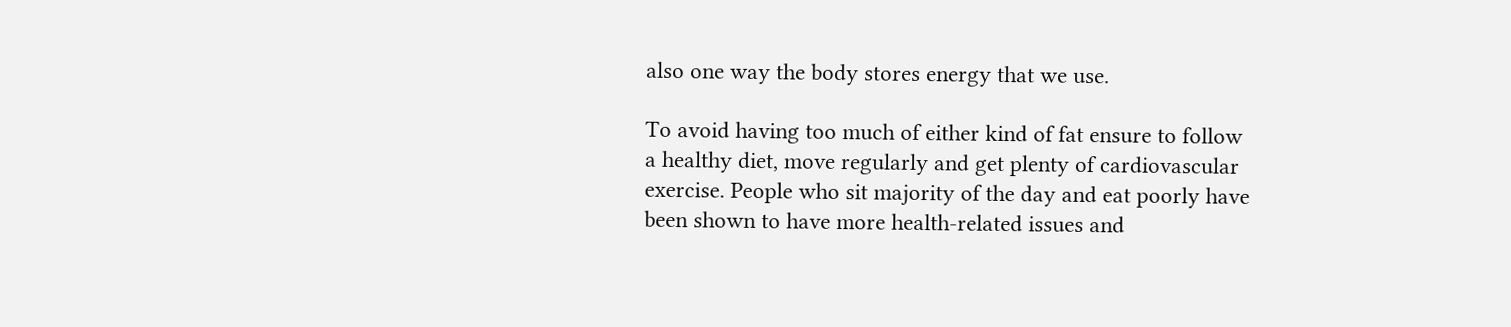also one way the body stores energy that we use.

To avoid having too much of either kind of fat ensure to follow a healthy diet, move regularly and get plenty of cardiovascular exercise. People who sit majority of the day and eat poorly have been shown to have more health-related issues and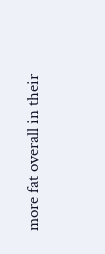more fat overall in their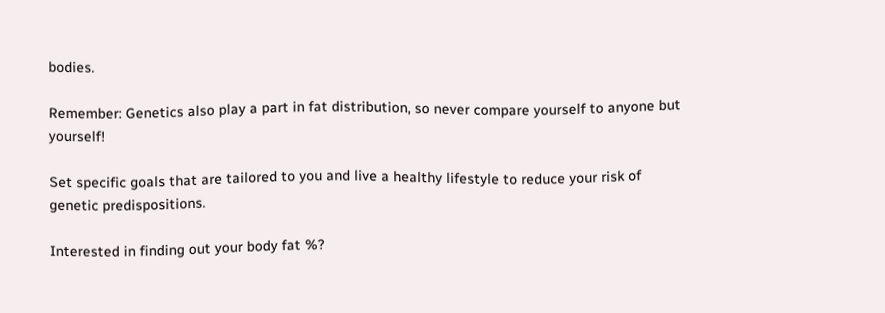bodies.

Remember: Genetics also play a part in fat distribution, so never compare yourself to anyone but yourself!

Set specific goals that are tailored to you and live a healthy lifestyle to reduce your risk of genetic predispositions.

Interested in finding out your body fat %?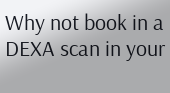Why not book in a DEXA scan in your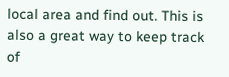local area and find out. This is also a great way to keep track of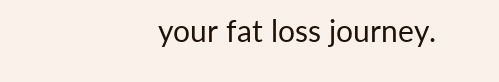your fat loss journey.